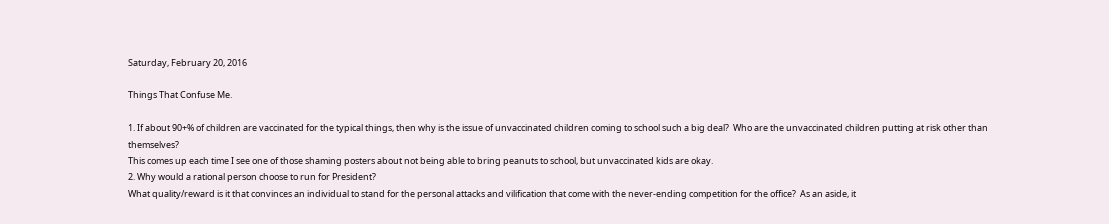Saturday, February 20, 2016

Things That Confuse Me.

1. If about 90+% of children are vaccinated for the typical things, then why is the issue of unvaccinated children coming to school such a big deal?  Who are the unvaccinated children putting at risk other than themselves?
This comes up each time I see one of those shaming posters about not being able to bring peanuts to school, but unvaccinated kids are okay.
2. Why would a rational person choose to run for President?
What quality/reward is it that convinces an individual to stand for the personal attacks and vilification that come with the never-ending competition for the office?  As an aside, it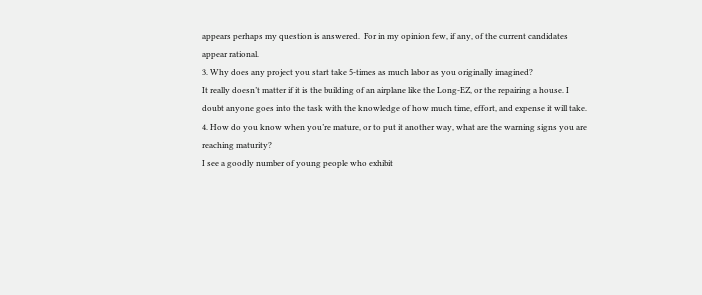appears perhaps my question is answered.  For in my opinion few, if any, of the current candidates appear rational.
3. Why does any project you start take 5-times as much labor as you originally imagined?
It really doesn’t matter if it is the building of an airplane like the Long-EZ, or the repairing a house. I doubt anyone goes into the task with the knowledge of how much time, effort, and expense it will take.
4. How do you know when you’re mature, or to put it another way, what are the warning signs you are reaching maturity?
I see a goodly number of young people who exhibit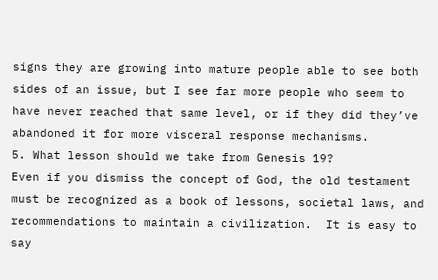signs they are growing into mature people able to see both sides of an issue, but I see far more people who seem to have never reached that same level, or if they did they’ve abandoned it for more visceral response mechanisms.
5. What lesson should we take from Genesis 19?
Even if you dismiss the concept of God, the old testament must be recognized as a book of lessons, societal laws, and recommendations to maintain a civilization.  It is easy to say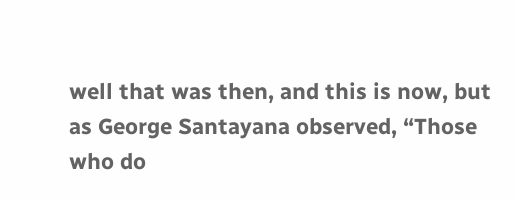well that was then, and this is now, but as George Santayana observed, “Those who do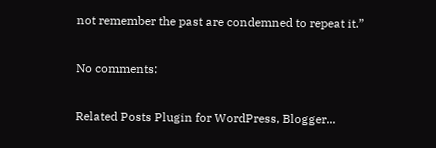not remember the past are condemned to repeat it.”

No comments:

Related Posts Plugin for WordPress, Blogger...